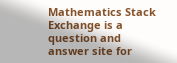Mathematics Stack Exchange is a question and answer site for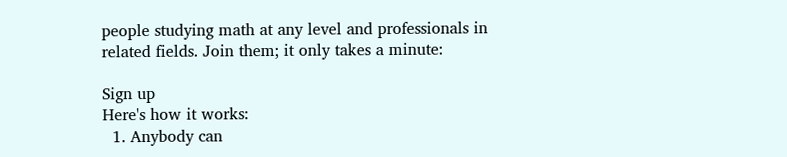people studying math at any level and professionals in related fields. Join them; it only takes a minute:

Sign up
Here's how it works:
  1. Anybody can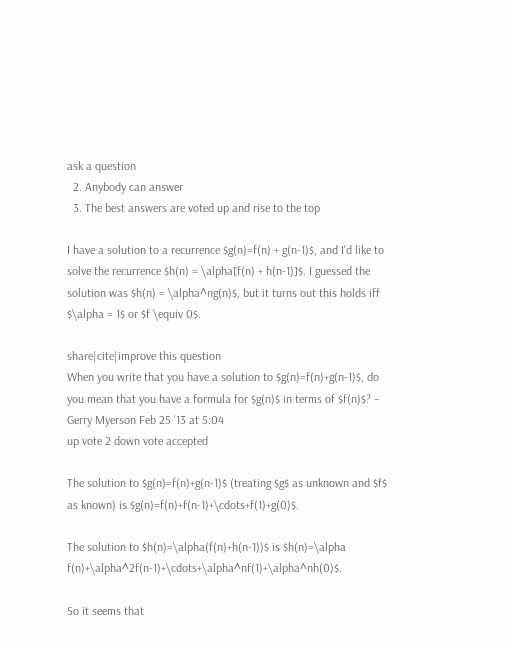ask a question
  2. Anybody can answer
  3. The best answers are voted up and rise to the top

I have a solution to a recurrence $g(n)=f(n) + g(n-1)$, and I'd like to solve the recurrence $h(n) = \alpha[f(n) + h(n-1)]$. I guessed the solution was $h(n) = \alpha^ng(n)$, but it turns out this holds iff $\alpha = 1$ or $f \equiv 0$.

share|cite|improve this question
When you write that you have a solution to $g(n)=f(n)+g(n-1)$, do you mean that you have a formula for $g(n)$ in terms of $f(n)$? – Gerry Myerson Feb 25 '13 at 5:04
up vote 2 down vote accepted

The solution to $g(n)=f(n)+g(n-1)$ (treating $g$ as unknown and $f$ as known) is $g(n)=f(n)+f(n-1)+\cdots+f(1)+g(0)$.

The solution to $h(n)=\alpha(f(n)+h(n-1))$ is $h(n)=\alpha f(n)+\alpha^2f(n-1)+\cdots+\alpha^nf(1)+\alpha^nh(0)$.

So it seems that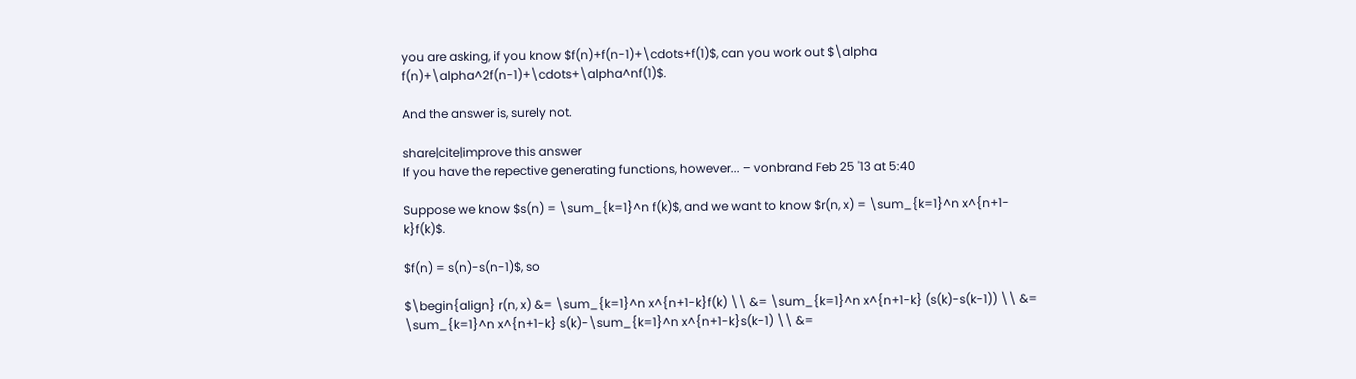you are asking, if you know $f(n)+f(n-1)+\cdots+f(1)$, can you work out $\alpha f(n)+\alpha^2f(n-1)+\cdots+\alpha^nf(1)$.

And the answer is, surely not.

share|cite|improve this answer
If you have the repective generating functions, however... – vonbrand Feb 25 '13 at 5:40

Suppose we know $s(n) = \sum_{k=1}^n f(k)$, and we want to know $r(n, x) = \sum_{k=1}^n x^{n+1-k}f(k)$.

$f(n) = s(n)-s(n-1)$, so

$\begin{align} r(n, x) &= \sum_{k=1}^n x^{n+1-k}f(k) \\ &= \sum_{k=1}^n x^{n+1-k} (s(k)-s(k-1)) \\ &= \sum_{k=1}^n x^{n+1-k} s(k)-\sum_{k=1}^n x^{n+1-k}s(k-1) \\ &=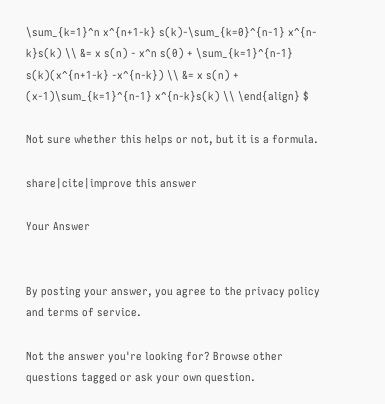\sum_{k=1}^n x^{n+1-k} s(k)-\sum_{k=0}^{n-1} x^{n-k}s(k) \\ &= x s(n) - x^n s(0) + \sum_{k=1}^{n-1} s(k)(x^{n+1-k} -x^{n-k}) \\ &= x s(n) + (x-1)\sum_{k=1}^{n-1} x^{n-k}s(k) \\ \end{align} $

Not sure whether this helps or not, but it is a formula.

share|cite|improve this answer

Your Answer


By posting your answer, you agree to the privacy policy and terms of service.

Not the answer you're looking for? Browse other questions tagged or ask your own question.